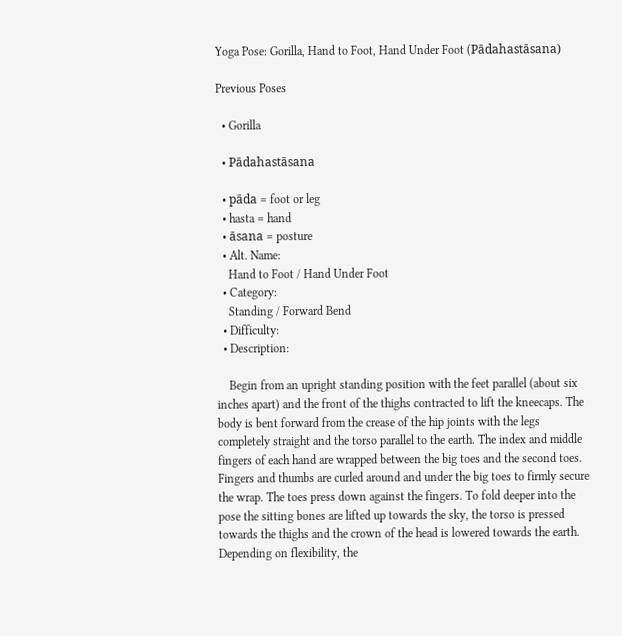Yoga Pose: Gorilla, Hand to Foot, Hand Under Foot (Pādahastāsana)

Previous Poses

  • Gorilla

  • Pādahastāsana

  • pāda = foot or leg
  • hasta = hand
  • āsana = posture
  • Alt. Name:
    Hand to Foot / Hand Under Foot
  • Category:
    Standing / Forward Bend
  • Difficulty:
  • Description:

    Begin from an upright standing position with the feet parallel (about six inches apart) and the front of the thighs contracted to lift the kneecaps. The body is bent forward from the crease of the hip joints with the legs completely straight and the torso parallel to the earth. The index and middle fingers of each hand are wrapped between the big toes and the second toes. Fingers and thumbs are curled around and under the big toes to firmly secure the wrap. The toes press down against the fingers. To fold deeper into the pose the sitting bones are lifted up towards the sky, the torso is pressed towards the thighs and the crown of the head is lowered towards the earth. Depending on flexibility, the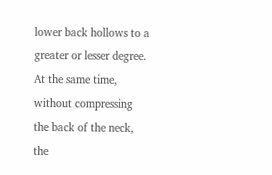lower back hollows to a greater or lesser degree. At the same time, without compressing the back of the neck, the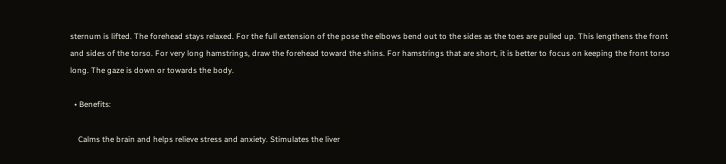sternum is lifted. The forehead stays relaxed. For the full extension of the pose the elbows bend out to the sides as the toes are pulled up. This lengthens the front and sides of the torso. For very long hamstrings, draw the forehead toward the shins. For hamstrings that are short, it is better to focus on keeping the front torso long. The gaze is down or towards the body.

  • Benefits:

    Calms the brain and helps relieve stress and anxiety. Stimulates the liver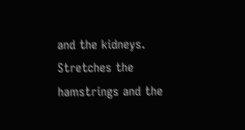and the kidneys. Stretches the hamstrings and the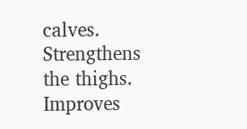calves. Strengthens the thighs. Improves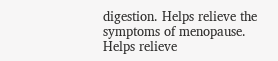digestion. Helps relieve the symptoms of menopause. Helps relieve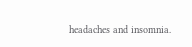headaches and insomnia.